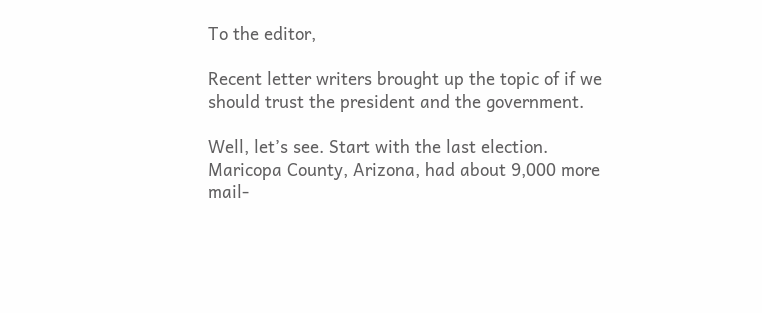To the editor,

Recent letter writers brought up the topic of if we should trust the president and the government.

Well, let’s see. Start with the last election. Maricopa County, Arizona, had about 9,000 more mail-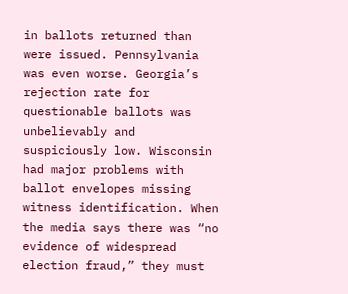in ballots returned than were issued. Pennsylvania was even worse. Georgia’s rejection rate for questionable ballots was unbelievably and suspiciously low. Wisconsin had major problems with ballot envelopes missing witness identification. When the media says there was “no evidence of widespread election fraud,” they must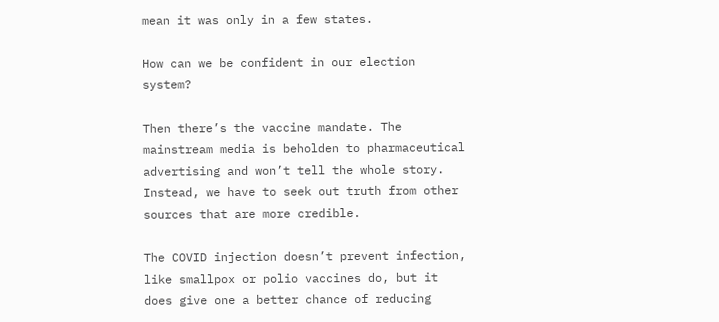mean it was only in a few states.

How can we be confident in our election system?

Then there’s the vaccine mandate. The mainstream media is beholden to pharmaceutical advertising and won’t tell the whole story. Instead, we have to seek out truth from other sources that are more credible.

The COVID injection doesn’t prevent infection, like smallpox or polio vaccines do, but it does give one a better chance of reducing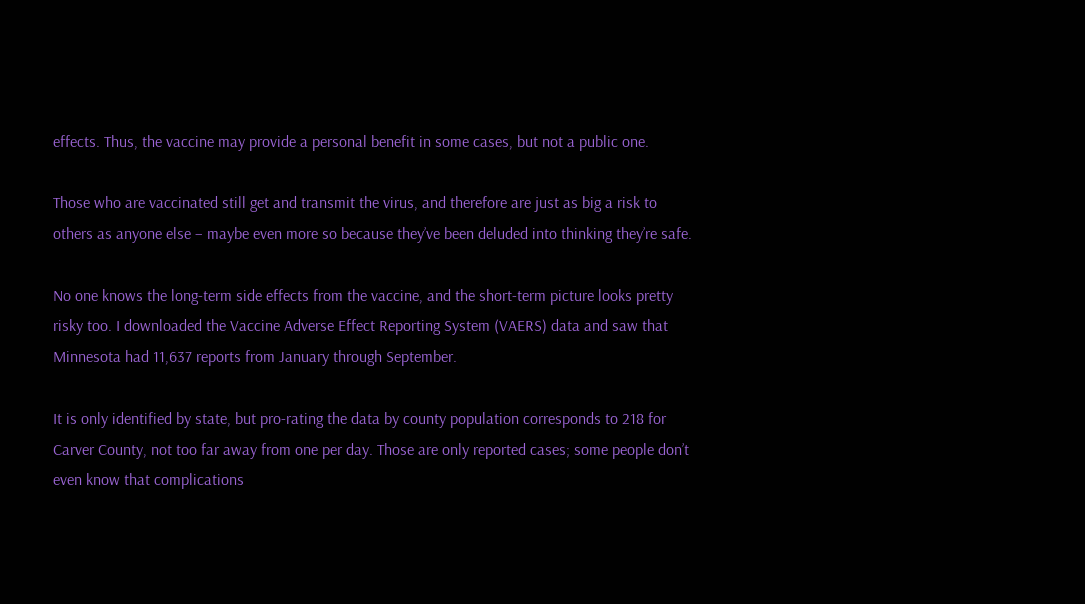effects. Thus, the vaccine may provide a personal benefit in some cases, but not a public one.

Those who are vaccinated still get and transmit the virus, and therefore are just as big a risk to others as anyone else – maybe even more so because they’ve been deluded into thinking they’re safe.

No one knows the long-term side effects from the vaccine, and the short-term picture looks pretty risky too. I downloaded the Vaccine Adverse Effect Reporting System (VAERS) data and saw that Minnesota had 11,637 reports from January through September.

It is only identified by state, but pro-rating the data by county population corresponds to 218 for Carver County, not too far away from one per day. Those are only reported cases; some people don’t even know that complications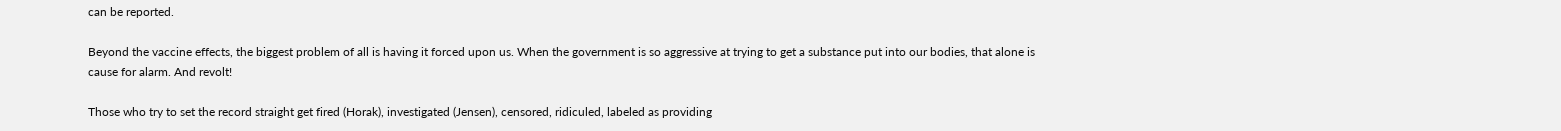can be reported.

Beyond the vaccine effects, the biggest problem of all is having it forced upon us. When the government is so aggressive at trying to get a substance put into our bodies, that alone is cause for alarm. And revolt!

Those who try to set the record straight get fired (Horak), investigated (Jensen), censored, ridiculed, labeled as providing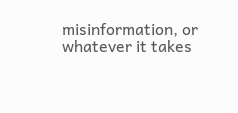misinformation, or whatever it takes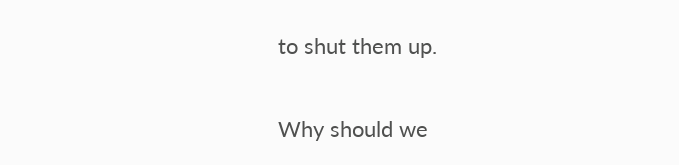to shut them up.

Why should we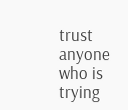trust anyone who is trying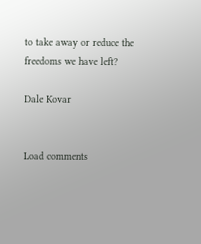to take away or reduce the freedoms we have left?

Dale Kovar


Load comments